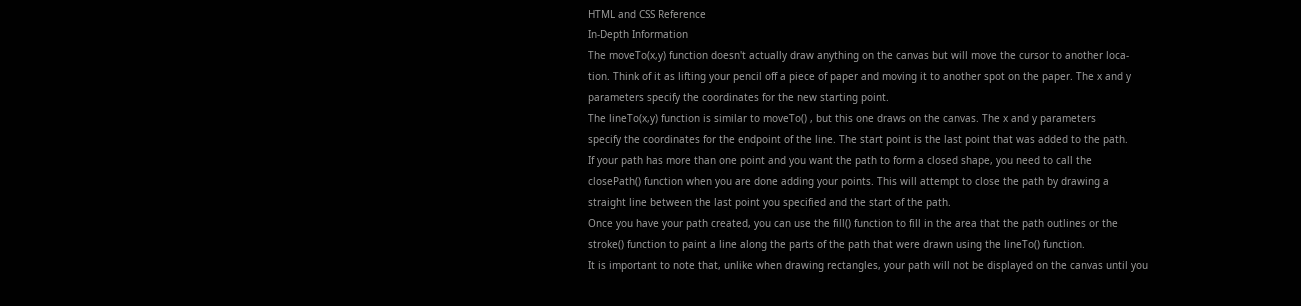HTML and CSS Reference
In-Depth Information
The moveTo(x,y) function doesn't actually draw anything on the canvas but will move the cursor to another loca-
tion. Think of it as lifting your pencil off a piece of paper and moving it to another spot on the paper. The x and y
parameters specify the coordinates for the new starting point.
The lineTo(x,y) function is similar to moveTo() , but this one draws on the canvas. The x and y parameters
specify the coordinates for the endpoint of the line. The start point is the last point that was added to the path.
If your path has more than one point and you want the path to form a closed shape, you need to call the
closePath() function when you are done adding your points. This will attempt to close the path by drawing a
straight line between the last point you specified and the start of the path.
Once you have your path created, you can use the fill() function to fill in the area that the path outlines or the
stroke() function to paint a line along the parts of the path that were drawn using the lineTo() function.
It is important to note that, unlike when drawing rectangles, your path will not be displayed on the canvas until you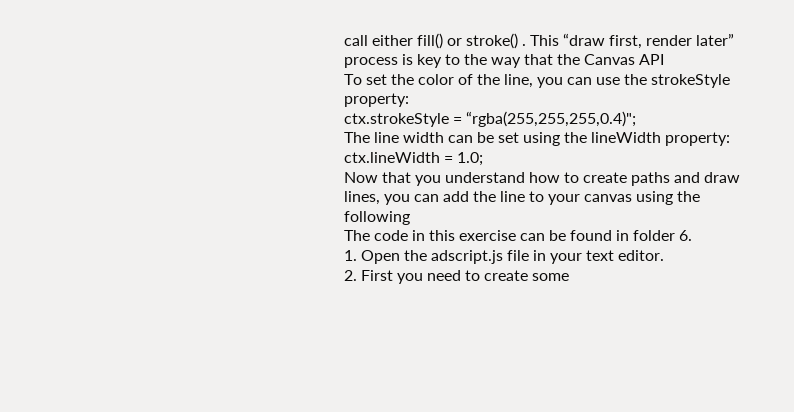call either fill() or stroke() . This “draw first, render later” process is key to the way that the Canvas API
To set the color of the line, you can use the strokeStyle property:
ctx.strokeStyle = “rgba(255,255,255,0.4)";
The line width can be set using the lineWidth property:
ctx.lineWidth = 1.0;
Now that you understand how to create paths and draw lines, you can add the line to your canvas using the following
The code in this exercise can be found in folder 6.
1. Open the adscript.js file in your text editor.
2. First you need to create some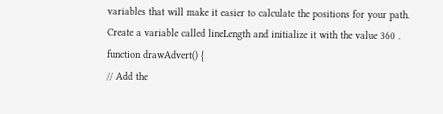variables that will make it easier to calculate the positions for your path.
Create a variable called lineLength and initialize it with the value 360 .
function drawAdvert() {
// Add the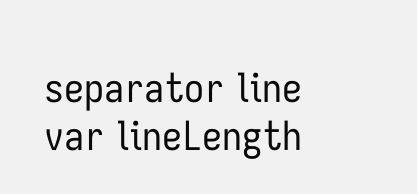separator line
var lineLength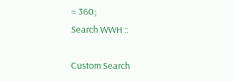= 360;
Search WWH ::

Custom Search